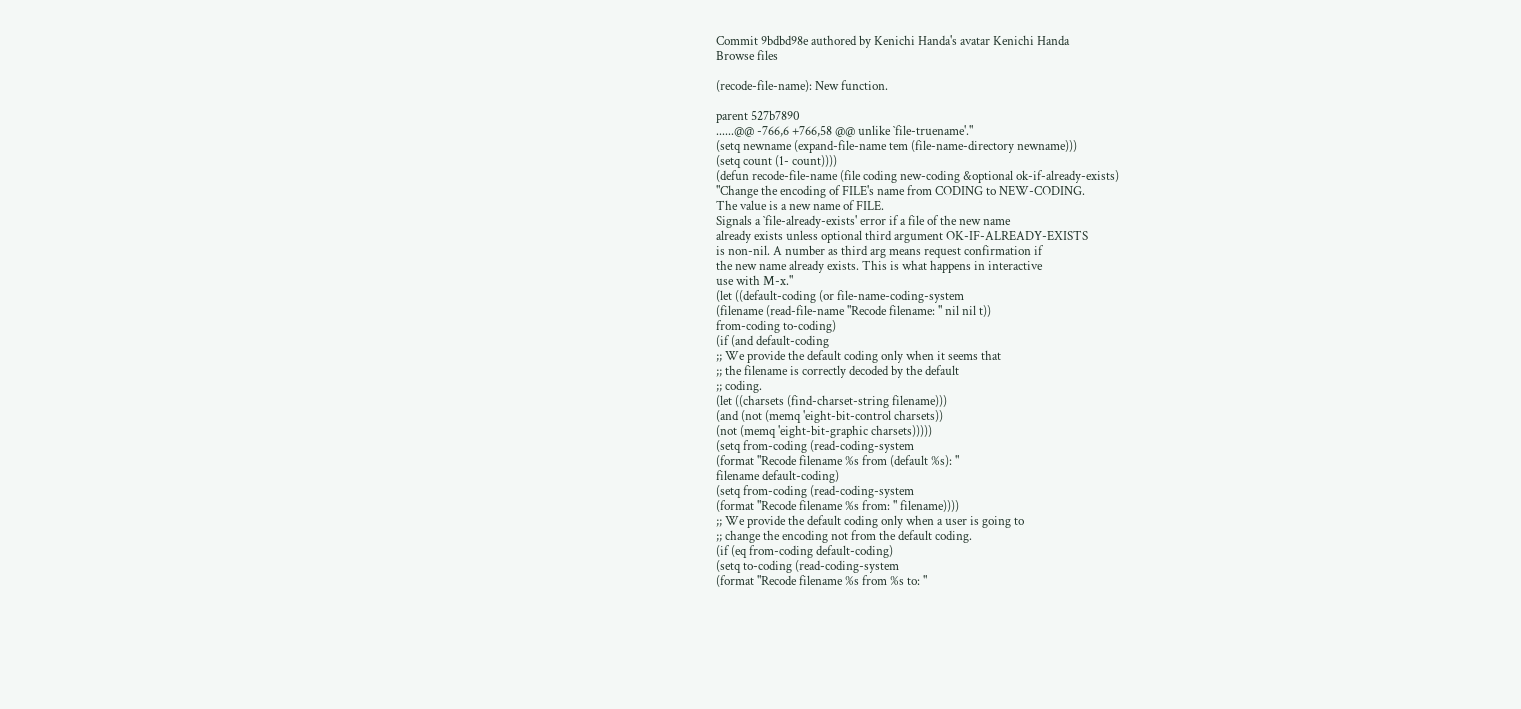Commit 9bdbd98e authored by Kenichi Handa's avatar Kenichi Handa
Browse files

(recode-file-name): New function.

parent 527b7890
......@@ -766,6 +766,58 @@ unlike `file-truename'."
(setq newname (expand-file-name tem (file-name-directory newname)))
(setq count (1- count))))
(defun recode-file-name (file coding new-coding &optional ok-if-already-exists)
"Change the encoding of FILE's name from CODING to NEW-CODING.
The value is a new name of FILE.
Signals a `file-already-exists' error if a file of the new name
already exists unless optional third argument OK-IF-ALREADY-EXISTS
is non-nil. A number as third arg means request confirmation if
the new name already exists. This is what happens in interactive
use with M-x."
(let ((default-coding (or file-name-coding-system
(filename (read-file-name "Recode filename: " nil nil t))
from-coding to-coding)
(if (and default-coding
;; We provide the default coding only when it seems that
;; the filename is correctly decoded by the default
;; coding.
(let ((charsets (find-charset-string filename)))
(and (not (memq 'eight-bit-control charsets))
(not (memq 'eight-bit-graphic charsets)))))
(setq from-coding (read-coding-system
(format "Recode filename %s from (default %s): "
filename default-coding)
(setq from-coding (read-coding-system
(format "Recode filename %s from: " filename))))
;; We provide the default coding only when a user is going to
;; change the encoding not from the default coding.
(if (eq from-coding default-coding)
(setq to-coding (read-coding-system
(format "Recode filename %s from %s to: "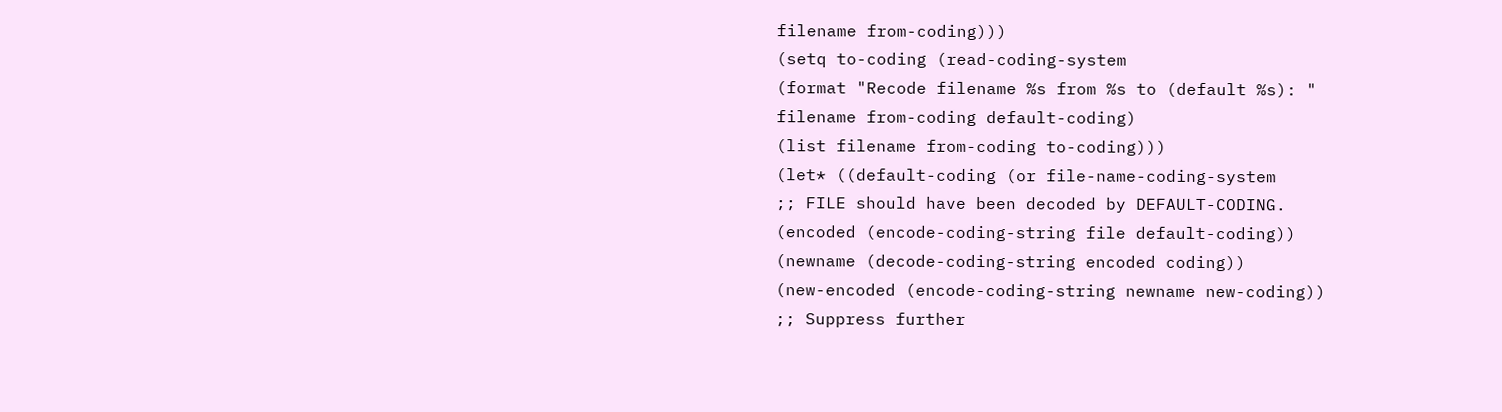filename from-coding)))
(setq to-coding (read-coding-system
(format "Recode filename %s from %s to (default %s): "
filename from-coding default-coding)
(list filename from-coding to-coding)))
(let* ((default-coding (or file-name-coding-system
;; FILE should have been decoded by DEFAULT-CODING.
(encoded (encode-coding-string file default-coding))
(newname (decode-coding-string encoded coding))
(new-encoded (encode-coding-string newname new-coding))
;; Suppress further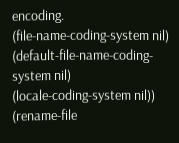encoding.
(file-name-coding-system nil)
(default-file-name-coding-system nil)
(locale-coding-system nil))
(rename-file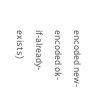encoded new-encoded ok-if-already-exists)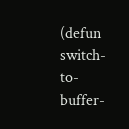(defun switch-to-buffer-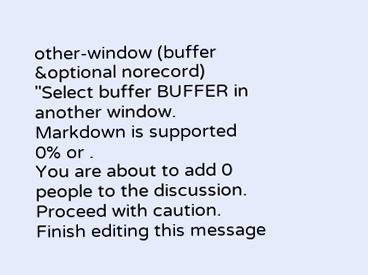other-window (buffer &optional norecord)
"Select buffer BUFFER in another window.
Markdown is supported
0% or .
You are about to add 0 people to the discussion. Proceed with caution.
Finish editing this message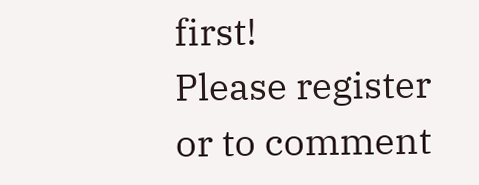first!
Please register or to comment